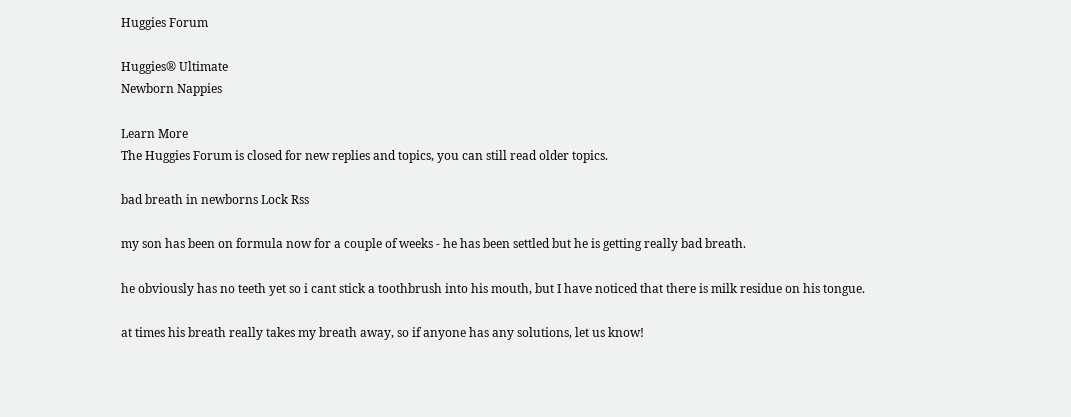Huggies Forum

Huggies® Ultimate
Newborn Nappies

Learn More
The Huggies Forum is closed for new replies and topics, you can still read older topics.

bad breath in newborns Lock Rss

my son has been on formula now for a couple of weeks - he has been settled but he is getting really bad breath.

he obviously has no teeth yet so i cant stick a toothbrush into his mouth, but I have noticed that there is milk residue on his tongue.

at times his breath really takes my breath away, so if anyone has any solutions, let us know!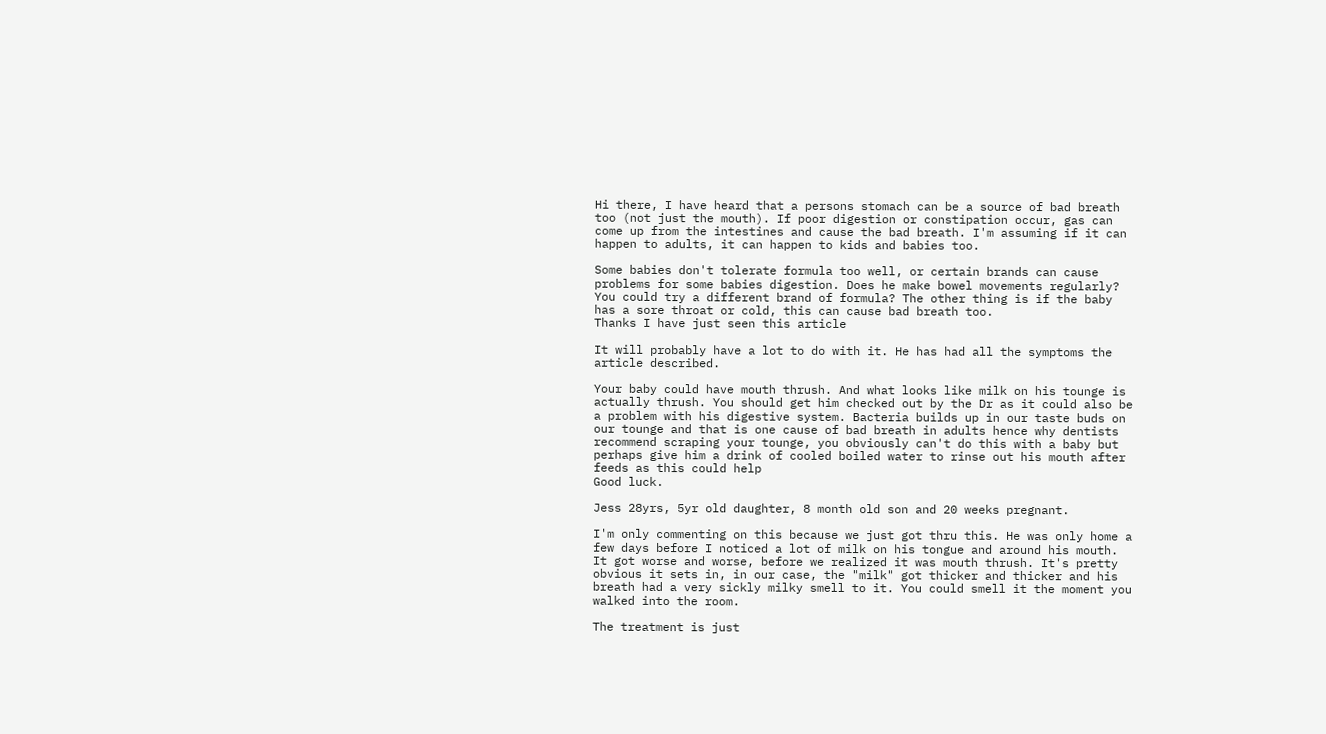Hi there, I have heard that a persons stomach can be a source of bad breath too (not just the mouth). If poor digestion or constipation occur, gas can come up from the intestines and cause the bad breath. I'm assuming if it can happen to adults, it can happen to kids and babies too.

Some babies don't tolerate formula too well, or certain brands can cause problems for some babies digestion. Does he make bowel movements regularly? You could try a different brand of formula? The other thing is if the baby has a sore throat or cold, this can cause bad breath too.
Thanks I have just seen this article

It will probably have a lot to do with it. He has had all the symptoms the article described.

Your baby could have mouth thrush. And what looks like milk on his tounge is actually thrush. You should get him checked out by the Dr as it could also be a problem with his digestive system. Bacteria builds up in our taste buds on our tounge and that is one cause of bad breath in adults hence why dentists recommend scraping your tounge, you obviously can't do this with a baby but perhaps give him a drink of cooled boiled water to rinse out his mouth after feeds as this could help
Good luck.

Jess 28yrs, 5yr old daughter, 8 month old son and 20 weeks pregnant.

I'm only commenting on this because we just got thru this. He was only home a few days before I noticed a lot of milk on his tongue and around his mouth. It got worse and worse, before we realized it was mouth thrush. It's pretty obvious it sets in, in our case, the "milk" got thicker and thicker and his breath had a very sickly milky smell to it. You could smell it the moment you walked into the room.

The treatment is just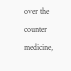over the counter medicine,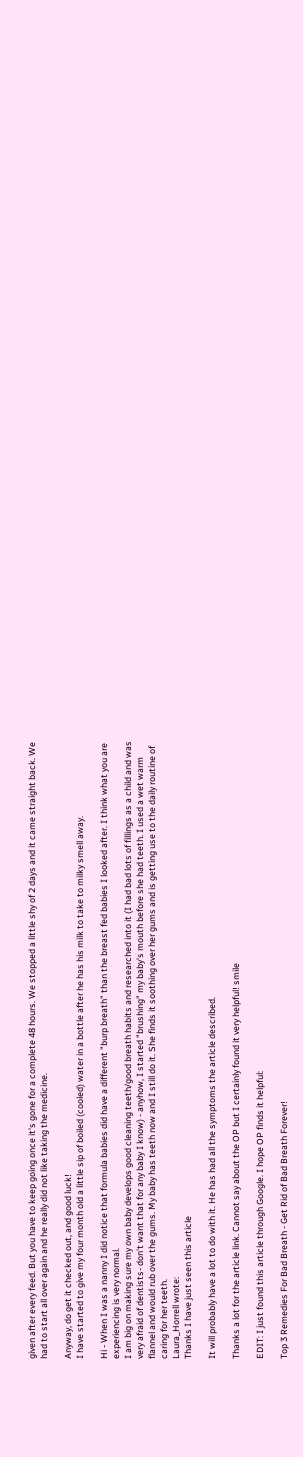given after every feed. But you have to keep going once it's gone for a complete 48 hours. We stopped a little shy of 2 days and it came straight back. We had to start all over again and he really did not like taking the medicine.

Anyway, do get it checked out, and good luck!
I have started to give my four month old a little sip of boiled (cooled) water in a bottle after he has his milk to take to milky smell away.

Hi - When I was a nanny I did notice that formula babies did have a different "burp breath" than the breast fed babies I looked after. I think what you are experiencing is very normal.
I am big on making sure my own baby develops good cleaning teeth/good breath habits and researched into it (I had bad lots of fillings as a child and was very afraid of dentists- don't want that for any baby I know) - anyhow, I started "brushing" my baby's mouth before she had teeth. I used a wet warm flannel and would rub over the gums. My baby has teeth now and I still do it. She finds it soothing over her gums and is getting use to the daily routine of caring for her teeth.
Laura_Horrell wrote:
Thanks I have just seen this article

It will probably have a lot to do with it. He has had all the symptoms the article described.

Thanks a lot for the article link. Cannot say about the OP but I certainly found it very helpful! smile

EDIT: I just found this article through Google. I hope OP finds it helpful:

Top 3 Remedies For Bad Breath - Get Rid of Bad Breath Forever!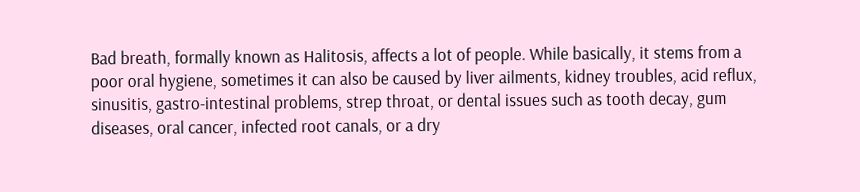Bad breath, formally known as Halitosis, affects a lot of people. While basically, it stems from a poor oral hygiene, sometimes it can also be caused by liver ailments, kidney troubles, acid reflux, sinusitis, gastro-intestinal problems, strep throat, or dental issues such as tooth decay, gum diseases, oral cancer, infected root canals, or a dry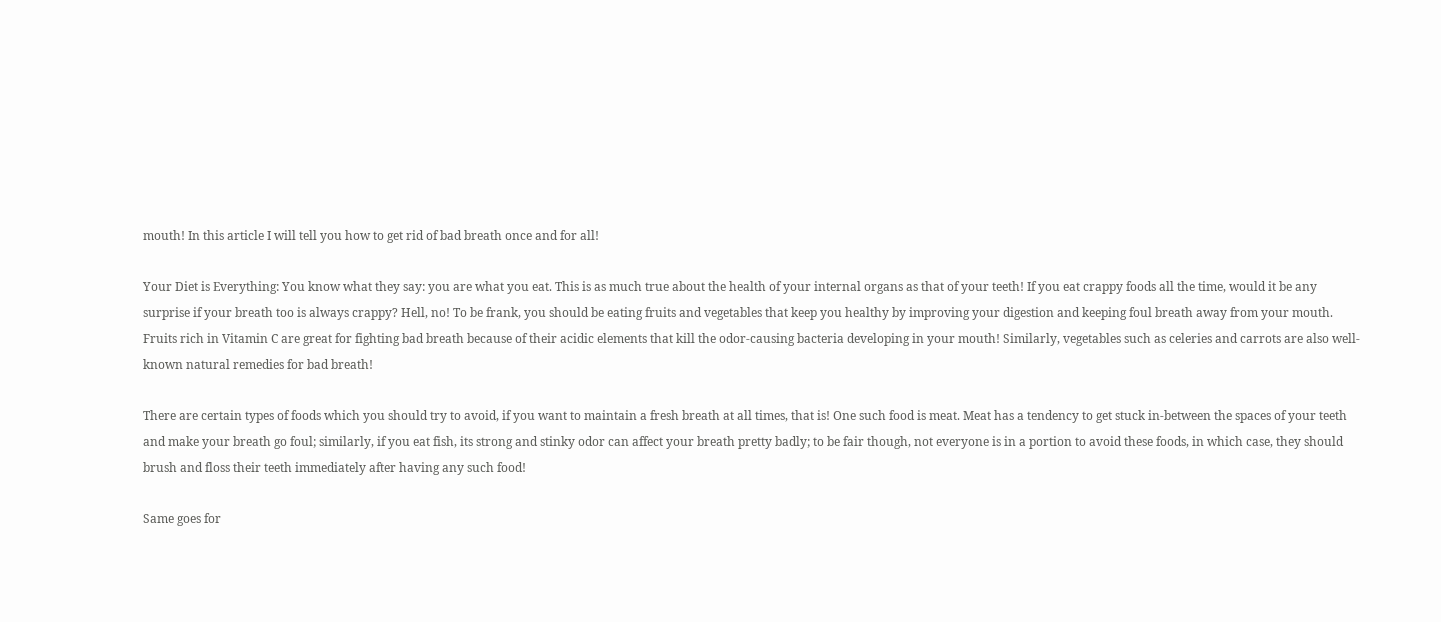mouth! In this article I will tell you how to get rid of bad breath once and for all!

Your Diet is Everything: You know what they say: you are what you eat. This is as much true about the health of your internal organs as that of your teeth! If you eat crappy foods all the time, would it be any surprise if your breath too is always crappy? Hell, no! To be frank, you should be eating fruits and vegetables that keep you healthy by improving your digestion and keeping foul breath away from your mouth. Fruits rich in Vitamin C are great for fighting bad breath because of their acidic elements that kill the odor-causing bacteria developing in your mouth! Similarly, vegetables such as celeries and carrots are also well-known natural remedies for bad breath!

There are certain types of foods which you should try to avoid, if you want to maintain a fresh breath at all times, that is! One such food is meat. Meat has a tendency to get stuck in-between the spaces of your teeth and make your breath go foul; similarly, if you eat fish, its strong and stinky odor can affect your breath pretty badly; to be fair though, not everyone is in a portion to avoid these foods, in which case, they should brush and floss their teeth immediately after having any such food!

Same goes for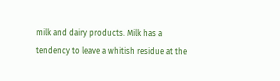milk and dairy products. Milk has a tendency to leave a whitish residue at the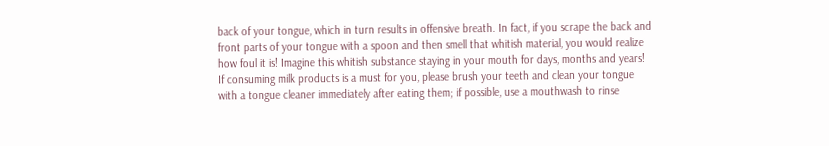back of your tongue, which in turn results in offensive breath. In fact, if you scrape the back and front parts of your tongue with a spoon and then smell that whitish material, you would realize how foul it is! Imagine this whitish substance staying in your mouth for days, months and years! If consuming milk products is a must for you, please brush your teeth and clean your tongue with a tongue cleaner immediately after eating them; if possible, use a mouthwash to rinse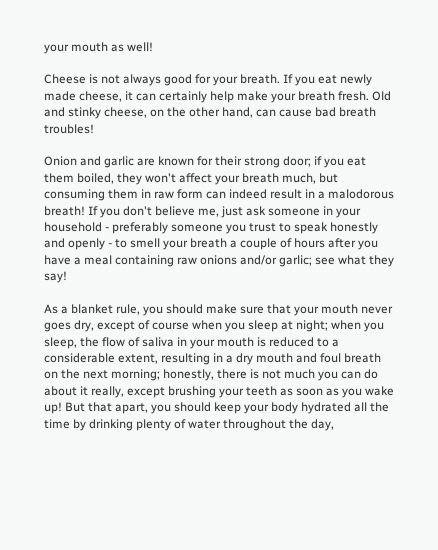your mouth as well!

Cheese is not always good for your breath. If you eat newly made cheese, it can certainly help make your breath fresh. Old and stinky cheese, on the other hand, can cause bad breath troubles!

Onion and garlic are known for their strong door; if you eat them boiled, they won't affect your breath much, but consuming them in raw form can indeed result in a malodorous breath! If you don't believe me, just ask someone in your household - preferably someone you trust to speak honestly and openly - to smell your breath a couple of hours after you have a meal containing raw onions and/or garlic; see what they say!

As a blanket rule, you should make sure that your mouth never goes dry, except of course when you sleep at night; when you sleep, the flow of saliva in your mouth is reduced to a considerable extent, resulting in a dry mouth and foul breath on the next morning; honestly, there is not much you can do about it really, except brushing your teeth as soon as you wake up! But that apart, you should keep your body hydrated all the time by drinking plenty of water throughout the day,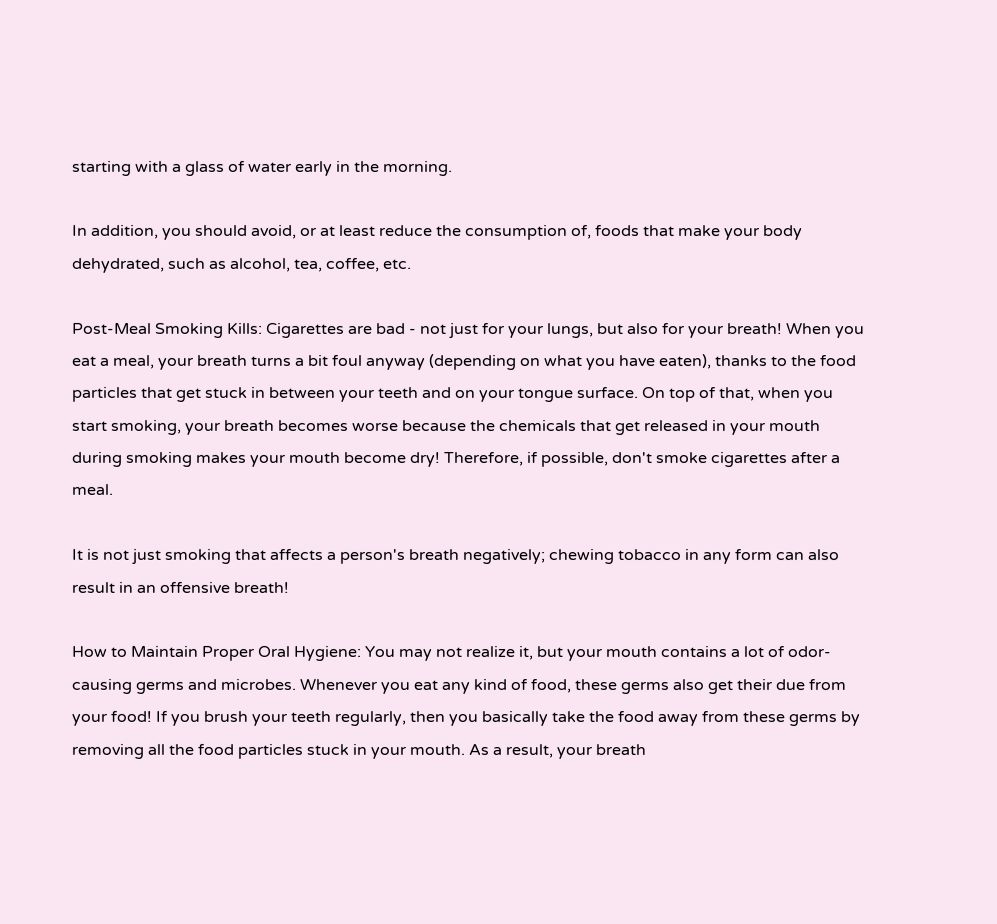starting with a glass of water early in the morning.

In addition, you should avoid, or at least reduce the consumption of, foods that make your body dehydrated, such as alcohol, tea, coffee, etc.

Post-Meal Smoking Kills: Cigarettes are bad - not just for your lungs, but also for your breath! When you eat a meal, your breath turns a bit foul anyway (depending on what you have eaten), thanks to the food particles that get stuck in between your teeth and on your tongue surface. On top of that, when you start smoking, your breath becomes worse because the chemicals that get released in your mouth during smoking makes your mouth become dry! Therefore, if possible, don't smoke cigarettes after a meal.

It is not just smoking that affects a person's breath negatively; chewing tobacco in any form can also result in an offensive breath!

How to Maintain Proper Oral Hygiene: You may not realize it, but your mouth contains a lot of odor-causing germs and microbes. Whenever you eat any kind of food, these germs also get their due from your food! If you brush your teeth regularly, then you basically take the food away from these germs by removing all the food particles stuck in your mouth. As a result, your breath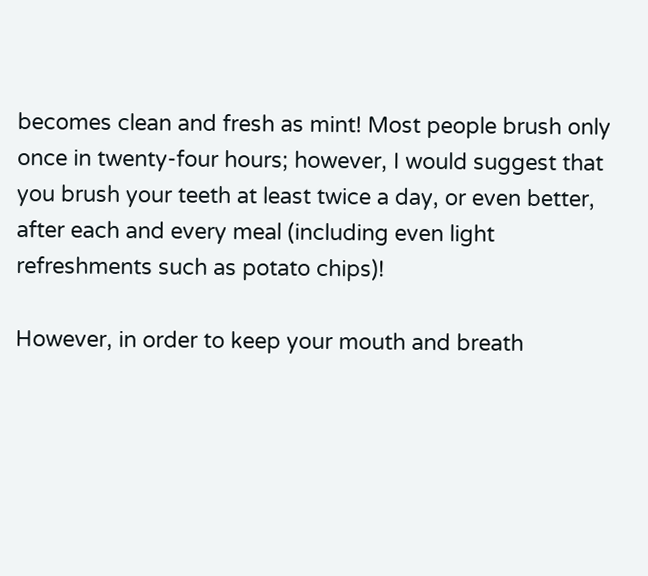becomes clean and fresh as mint! Most people brush only once in twenty-four hours; however, I would suggest that you brush your teeth at least twice a day, or even better, after each and every meal (including even light refreshments such as potato chips)!

However, in order to keep your mouth and breath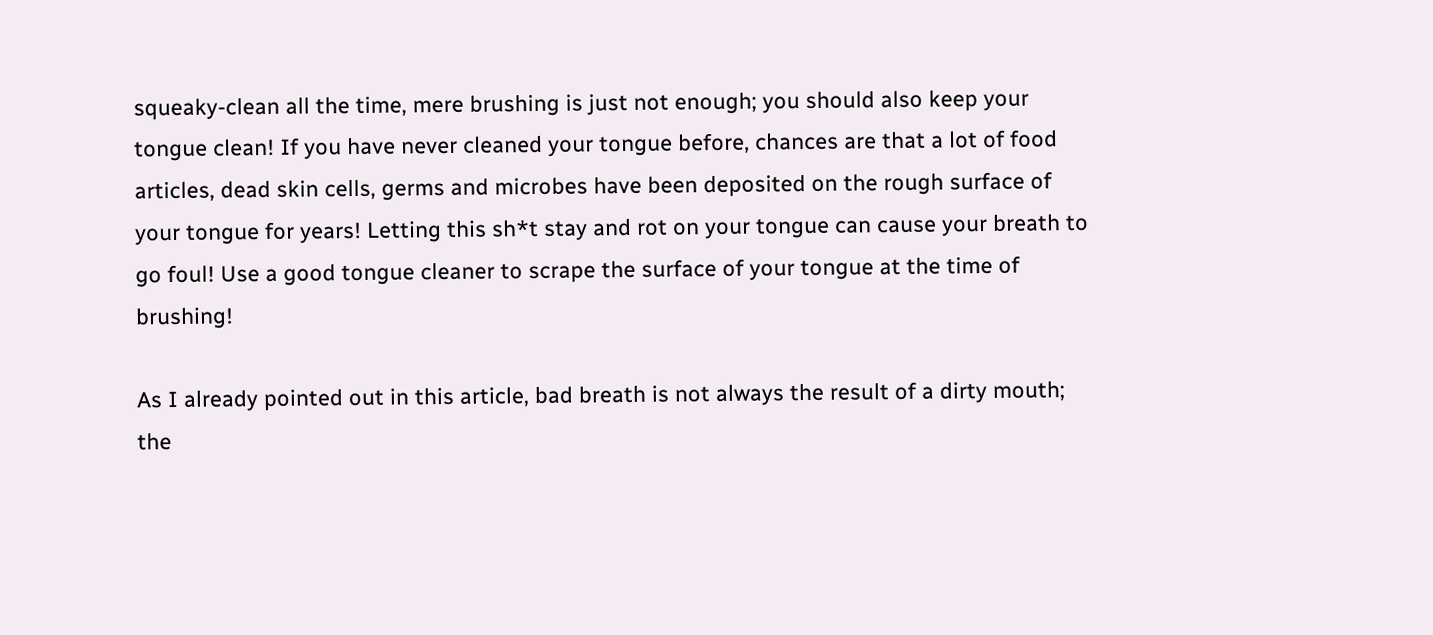squeaky-clean all the time, mere brushing is just not enough; you should also keep your tongue clean! If you have never cleaned your tongue before, chances are that a lot of food articles, dead skin cells, germs and microbes have been deposited on the rough surface of your tongue for years! Letting this sh*t stay and rot on your tongue can cause your breath to go foul! Use a good tongue cleaner to scrape the surface of your tongue at the time of brushing!

As I already pointed out in this article, bad breath is not always the result of a dirty mouth; the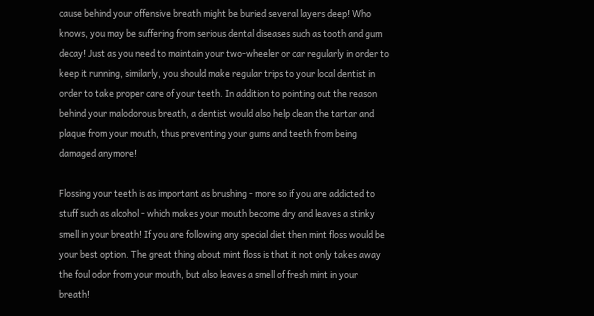cause behind your offensive breath might be buried several layers deep! Who knows, you may be suffering from serious dental diseases such as tooth and gum decay! Just as you need to maintain your two-wheeler or car regularly in order to keep it running, similarly, you should make regular trips to your local dentist in order to take proper care of your teeth. In addition to pointing out the reason behind your malodorous breath, a dentist would also help clean the tartar and plaque from your mouth, thus preventing your gums and teeth from being damaged anymore!

Flossing your teeth is as important as brushing - more so if you are addicted to stuff such as alcohol - which makes your mouth become dry and leaves a stinky smell in your breath! If you are following any special diet then mint floss would be your best option. The great thing about mint floss is that it not only takes away the foul odor from your mouth, but also leaves a smell of fresh mint in your breath!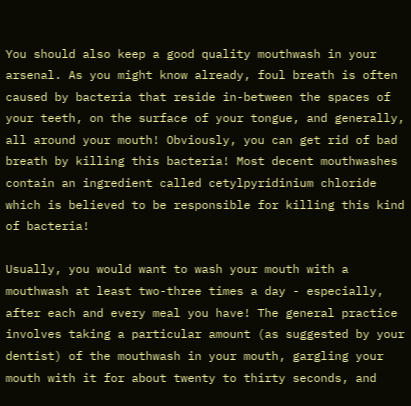You should also keep a good quality mouthwash in your arsenal. As you might know already, foul breath is often caused by bacteria that reside in-between the spaces of your teeth, on the surface of your tongue, and generally, all around your mouth! Obviously, you can get rid of bad breath by killing this bacteria! Most decent mouthwashes contain an ingredient called cetylpyridinium chloride which is believed to be responsible for killing this kind of bacteria!

Usually, you would want to wash your mouth with a mouthwash at least two-three times a day - especially, after each and every meal you have! The general practice involves taking a particular amount (as suggested by your dentist) of the mouthwash in your mouth, gargling your mouth with it for about twenty to thirty seconds, and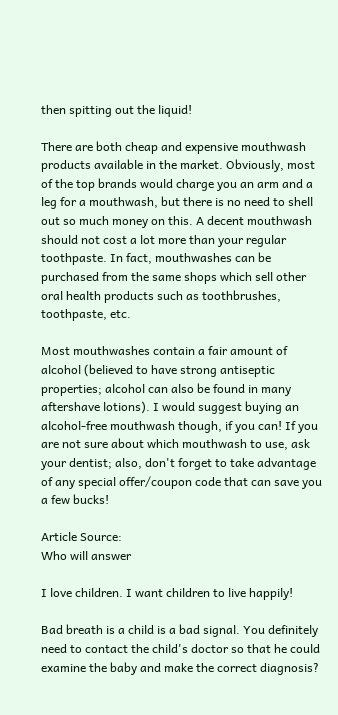then spitting out the liquid!

There are both cheap and expensive mouthwash products available in the market. Obviously, most of the top brands would charge you an arm and a leg for a mouthwash, but there is no need to shell out so much money on this. A decent mouthwash should not cost a lot more than your regular toothpaste. In fact, mouthwashes can be purchased from the same shops which sell other oral health products such as toothbrushes, toothpaste, etc.

Most mouthwashes contain a fair amount of alcohol (believed to have strong antiseptic properties; alcohol can also be found in many aftershave lotions). I would suggest buying an alcohol-free mouthwash though, if you can! If you are not sure about which mouthwash to use, ask your dentist; also, don't forget to take advantage of any special offer/coupon code that can save you a few bucks!

Article Source:
Who will answer

I love children. I want children to live happily!

Bad breath is a child is a bad signal. You definitely need to contact the child's doctor so that he could examine the baby and make the correct diagnosis?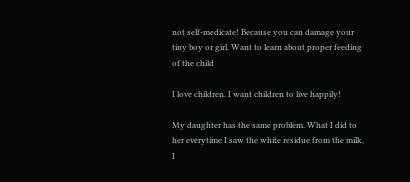not self-medicate! Because you can damage your tiny boy or girl. Want to learn about proper feeding of the child

I love children. I want children to live happily!

My daughter has the same problem. What I did to her everytime I saw the white residue from the milk, I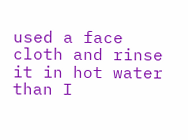used a face cloth and rinse it in hot water than I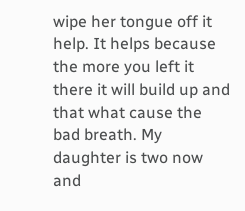wipe her tongue off it help. It helps because the more you left it there it will build up and that what cause the bad breath. My daughter is two now and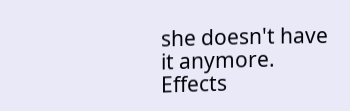she doesn't have it anymore.
Effects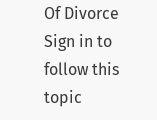Of Divorce
Sign in to follow this topic